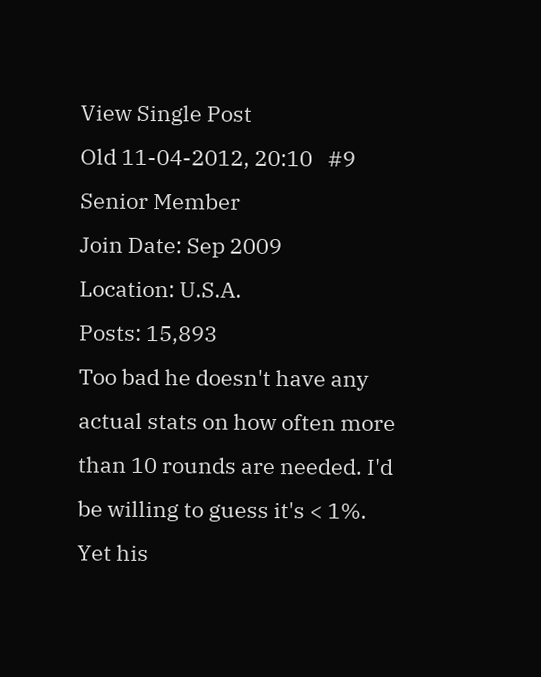View Single Post
Old 11-04-2012, 20:10   #9
Senior Member
Join Date: Sep 2009
Location: U.S.A.
Posts: 15,893
Too bad he doesn't have any actual stats on how often more than 10 rounds are needed. I'd be willing to guess it's < 1%. Yet his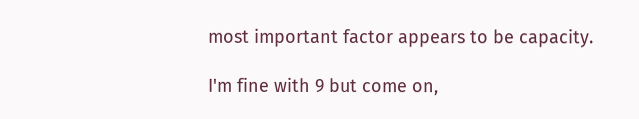most important factor appears to be capacity.

I'm fine with 9 but come on,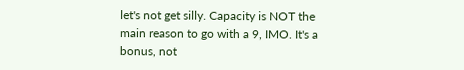let's not get silly. Capacity is NOT the main reason to go with a 9, IMO. It's a bonus, not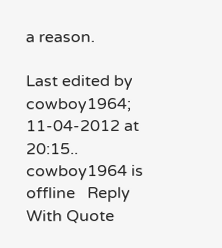a reason.

Last edited by cowboy1964; 11-04-2012 at 20:15..
cowboy1964 is offline   Reply With Quote